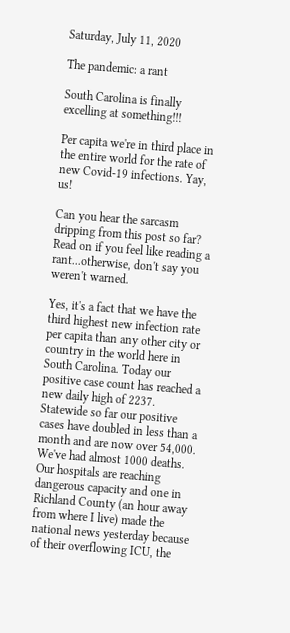Saturday, July 11, 2020

The pandemic: a rant

South Carolina is finally excelling at something!!!

Per capita we're in third place in the entire world for the rate of new Covid-19 infections. Yay, us!

Can you hear the sarcasm dripping from this post so far? Read on if you feel like reading a rant...otherwise, don't say you weren't warned.

Yes, it's a fact that we have the third highest new infection rate per capita than any other city or country in the world here in South Carolina. Today our positive case count has reached a new daily high of 2237. Statewide so far our positive cases have doubled in less than a month and are now over 54,000. We've had almost 1000 deaths. Our hospitals are reaching dangerous capacity and one in Richland County (an hour away from where I live) made the national news yesterday because of their overflowing ICU, the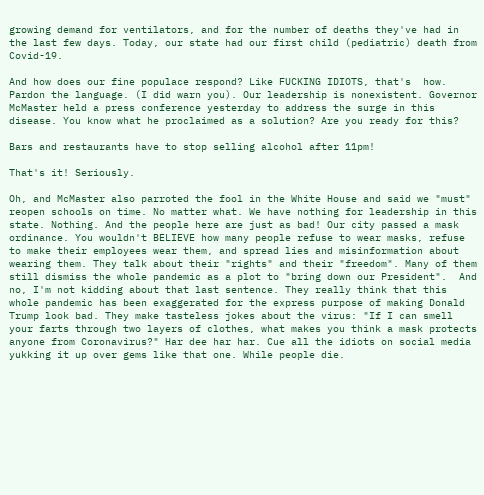growing demand for ventilators, and for the number of deaths they've had in the last few days. Today, our state had our first child (pediatric) death from Covid-19.

And how does our fine populace respond? Like FUCKING IDIOTS, that's  how. Pardon the language. (I did warn you). Our leadership is nonexistent. Governor McMaster held a press conference yesterday to address the surge in this disease. You know what he proclaimed as a solution? Are you ready for this?

Bars and restaurants have to stop selling alcohol after 11pm!

That's it! Seriously.

Oh, and McMaster also parroted the fool in the White House and said we "must" reopen schools on time. No matter what. We have nothing for leadership in this state. Nothing. And the people here are just as bad! Our city passed a mask ordinance. You wouldn't BELIEVE how many people refuse to wear masks, refuse to make their employees wear them, and spread lies and misinformation about wearing them. They talk about their "rights" and their "freedom". Many of them still dismiss the whole pandemic as a plot to "bring down our President".  And no, I'm not kidding about that last sentence. They really think that this whole pandemic has been exaggerated for the express purpose of making Donald Trump look bad. They make tasteless jokes about the virus: "If I can smell your farts through two layers of clothes, what makes you think a mask protects anyone from Coronavirus?" Har dee har har. Cue all the idiots on social media yukking it up over gems like that one. While people die.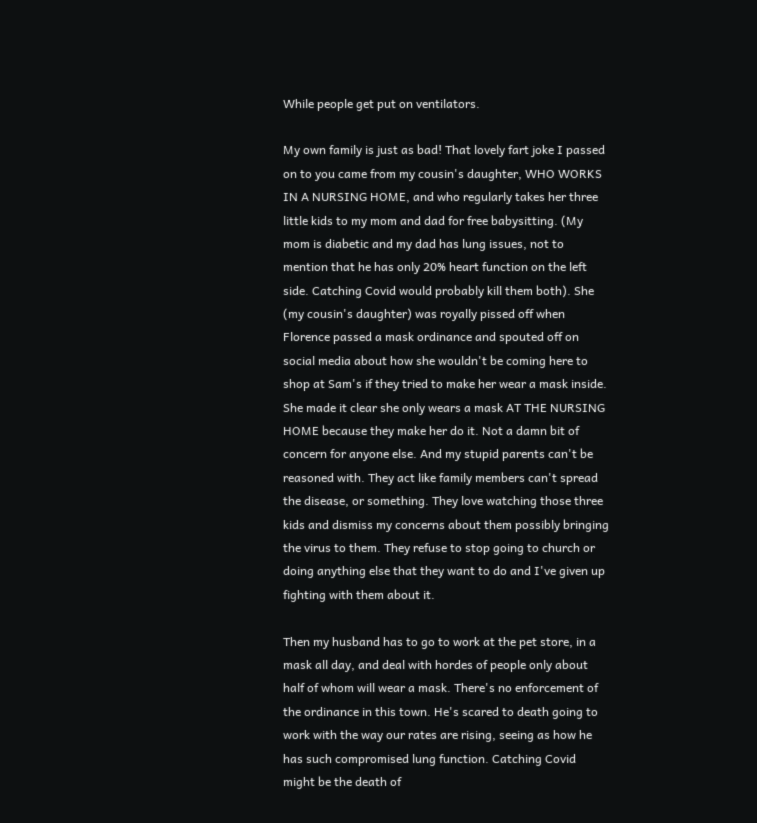While people get put on ventilators.

My own family is just as bad! That lovely fart joke I passed on to you came from my cousin's daughter, WHO WORKS IN A NURSING HOME, and who regularly takes her three little kids to my mom and dad for free babysitting. (My mom is diabetic and my dad has lung issues, not to mention that he has only 20% heart function on the left side. Catching Covid would probably kill them both). She (my cousin's daughter) was royally pissed off when Florence passed a mask ordinance and spouted off on social media about how she wouldn't be coming here to shop at Sam's if they tried to make her wear a mask inside. She made it clear she only wears a mask AT THE NURSING HOME because they make her do it. Not a damn bit of concern for anyone else. And my stupid parents can't be reasoned with. They act like family members can't spread the disease, or something. They love watching those three kids and dismiss my concerns about them possibly bringing the virus to them. They refuse to stop going to church or doing anything else that they want to do and I've given up fighting with them about it.

Then my husband has to go to work at the pet store, in a mask all day, and deal with hordes of people only about half of whom will wear a mask. There's no enforcement of the ordinance in this town. He's scared to death going to work with the way our rates are rising, seeing as how he has such compromised lung function. Catching Covid might be the death of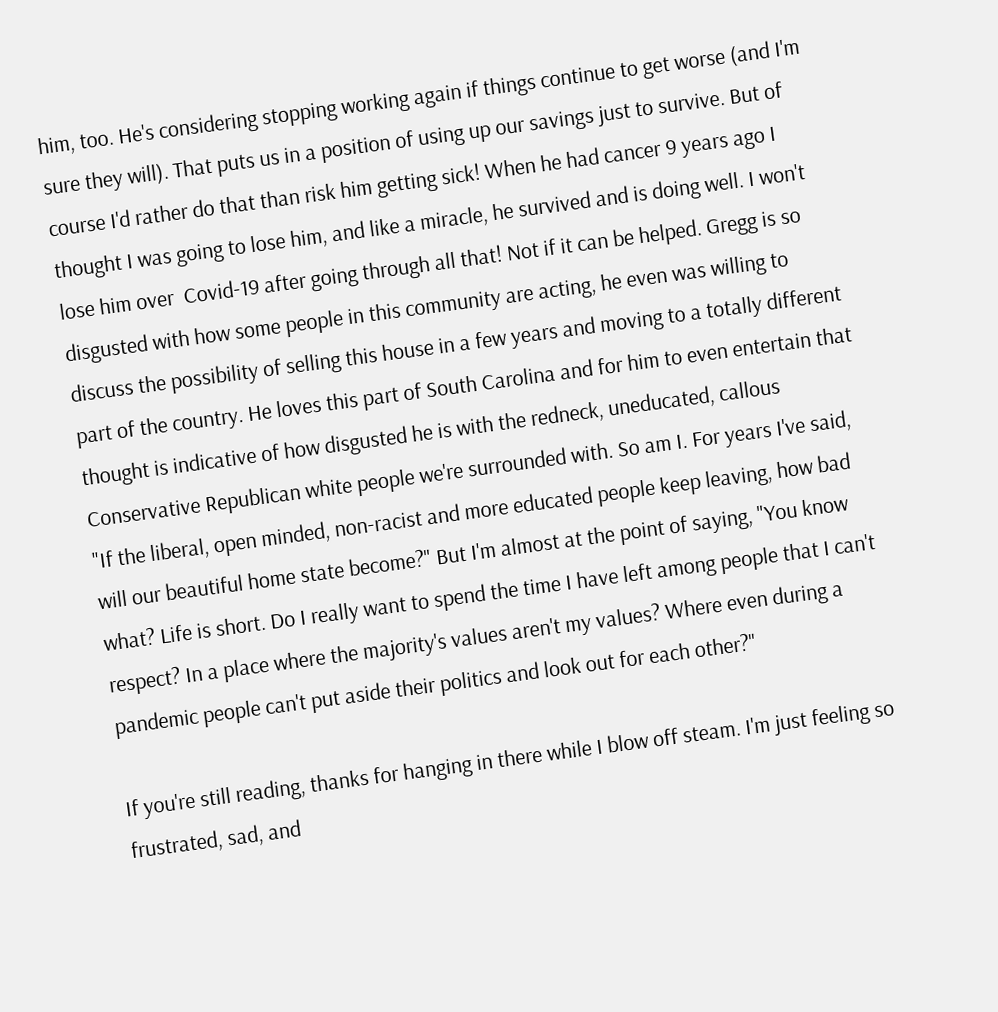him, too. He's considering stopping working again if things continue to get worse (and I'm sure they will). That puts us in a position of using up our savings just to survive. But of course I'd rather do that than risk him getting sick! When he had cancer 9 years ago I thought I was going to lose him, and like a miracle, he survived and is doing well. I won't lose him over  Covid-19 after going through all that! Not if it can be helped. Gregg is so disgusted with how some people in this community are acting, he even was willing to discuss the possibility of selling this house in a few years and moving to a totally different part of the country. He loves this part of South Carolina and for him to even entertain that thought is indicative of how disgusted he is with the redneck, uneducated, callous Conservative Republican white people we're surrounded with. So am I. For years I've said, "If the liberal, open minded, non-racist and more educated people keep leaving, how bad will our beautiful home state become?" But I'm almost at the point of saying, "You know what? Life is short. Do I really want to spend the time I have left among people that I can't respect? In a place where the majority's values aren't my values? Where even during a pandemic people can't put aside their politics and look out for each other?"

If you're still reading, thanks for hanging in there while I blow off steam. I'm just feeling so frustrated, sad, and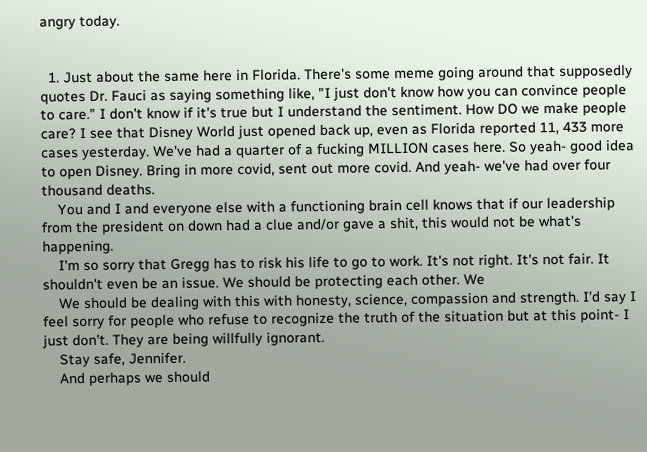angry today.


  1. Just about the same here in Florida. There's some meme going around that supposedly quotes Dr. Fauci as saying something like, "I just don't know how you can convince people to care." I don't know if it's true but I understand the sentiment. How DO we make people care? I see that Disney World just opened back up, even as Florida reported 11, 433 more cases yesterday. We've had a quarter of a fucking MILLION cases here. So yeah- good idea to open Disney. Bring in more covid, sent out more covid. And yeah- we've had over four thousand deaths.
    You and I and everyone else with a functioning brain cell knows that if our leadership from the president on down had a clue and/or gave a shit, this would not be what's happening.
    I'm so sorry that Gregg has to risk his life to go to work. It's not right. It's not fair. It shouldn't even be an issue. We should be protecting each other. We
    We should be dealing with this with honesty, science, compassion and strength. I'd say I feel sorry for people who refuse to recognize the truth of the situation but at this point- I just don't. They are being willfully ignorant.
    Stay safe, Jennifer.
    And perhaps we should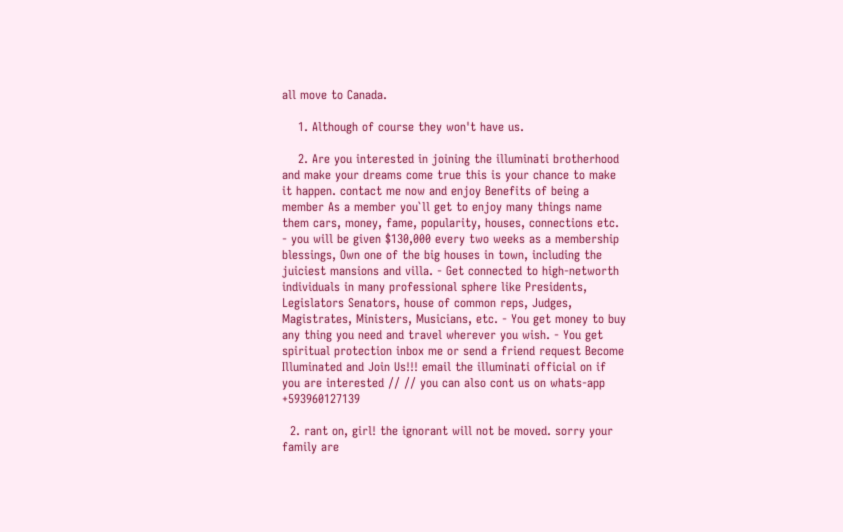all move to Canada.

    1. Although of course they won't have us.

    2. Are you interested in joining the illuminati brotherhood and make your dreams come true this is your chance to make it happen. contact me now and enjoy Benefits of being a member As a member you`ll get to enjoy many things name them cars, money, fame, popularity, houses, connections etc. - you will be given $130,000 every two weeks as a membership blessings, Own one of the big houses in town, including the juiciest mansions and villa. - Get connected to high-networth individuals in many professional sphere like Presidents, Legislators Senators, house of common reps, Judges, Magistrates, Ministers, Musicians, etc. - You get money to buy any thing you need and travel wherever you wish. - You get spiritual protection inbox me or send a friend request Become Illuminated and Join Us!!! email the illuminati official on if you are interested // // you can also cont us on whats-app +593960127139

  2. rant on, girl! the ignorant will not be moved. sorry your family are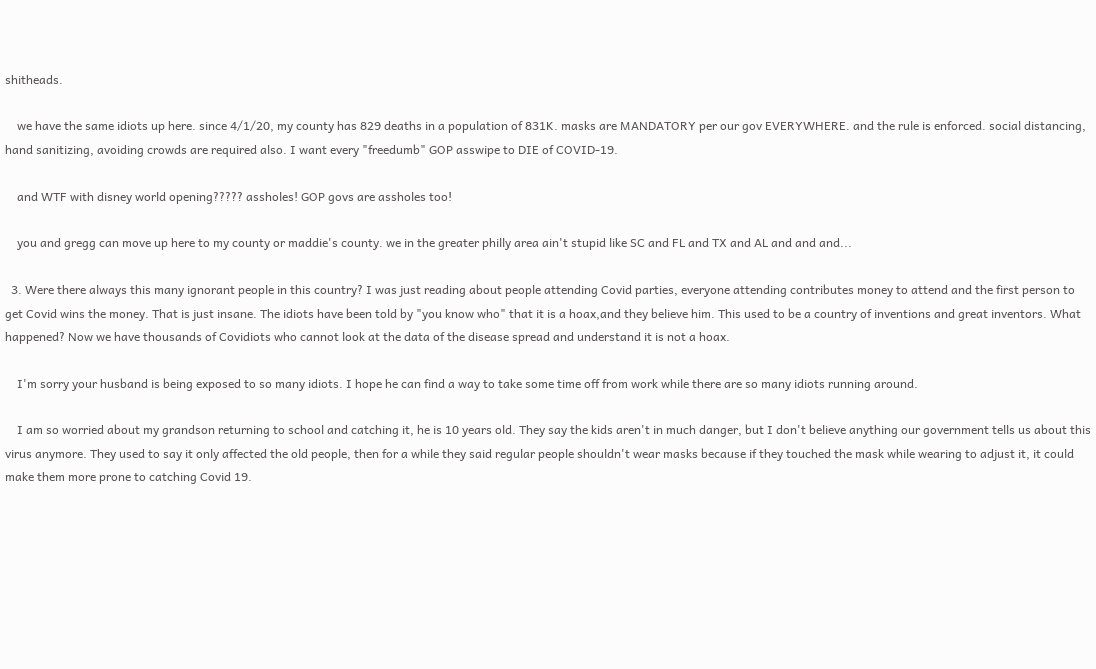shitheads.

    we have the same idiots up here. since 4/1/20, my county has 829 deaths in a population of 831K. masks are MANDATORY per our gov EVERYWHERE. and the rule is enforced. social distancing, hand sanitizing, avoiding crowds are required also. I want every "freedumb" GOP asswipe to DIE of COVID-19.

    and WTF with disney world opening????? assholes! GOP govs are assholes too!

    you and gregg can move up here to my county or maddie's county. we in the greater philly area ain't stupid like SC and FL and TX and AL and and and...

  3. Were there always this many ignorant people in this country? I was just reading about people attending Covid parties, everyone attending contributes money to attend and the first person to get Covid wins the money. That is just insane. The idiots have been told by "you know who" that it is a hoax,and they believe him. This used to be a country of inventions and great inventors. What happened? Now we have thousands of Covidiots who cannot look at the data of the disease spread and understand it is not a hoax.

    I'm sorry your husband is being exposed to so many idiots. I hope he can find a way to take some time off from work while there are so many idiots running around.

    I am so worried about my grandson returning to school and catching it, he is 10 years old. They say the kids aren't in much danger, but I don't believe anything our government tells us about this virus anymore. They used to say it only affected the old people, then for a while they said regular people shouldn't wear masks because if they touched the mask while wearing to adjust it, it could make them more prone to catching Covid 19.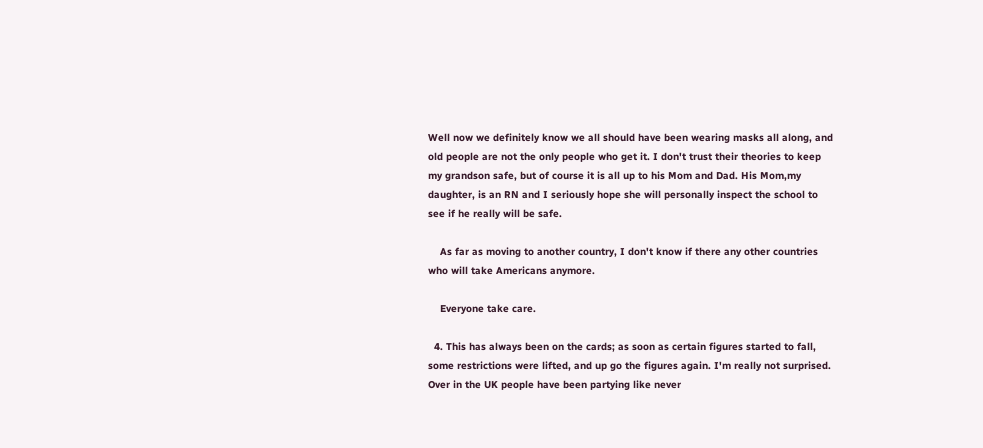Well now we definitely know we all should have been wearing masks all along, and old people are not the only people who get it. I don't trust their theories to keep my grandson safe, but of course it is all up to his Mom and Dad. His Mom,my daughter, is an RN and I seriously hope she will personally inspect the school to see if he really will be safe.

    As far as moving to another country, I don't know if there any other countries who will take Americans anymore.

    Everyone take care.

  4. This has always been on the cards; as soon as certain figures started to fall, some restrictions were lifted, and up go the figures again. I'm really not surprised. Over in the UK people have been partying like never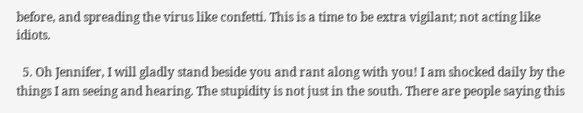before, and spreading the virus like confetti. This is a time to be extra vigilant; not acting like idiots.

  5. Oh Jennifer, I will gladly stand beside you and rant along with you! I am shocked daily by the things I am seeing and hearing. The stupidity is not just in the south. There are people saying this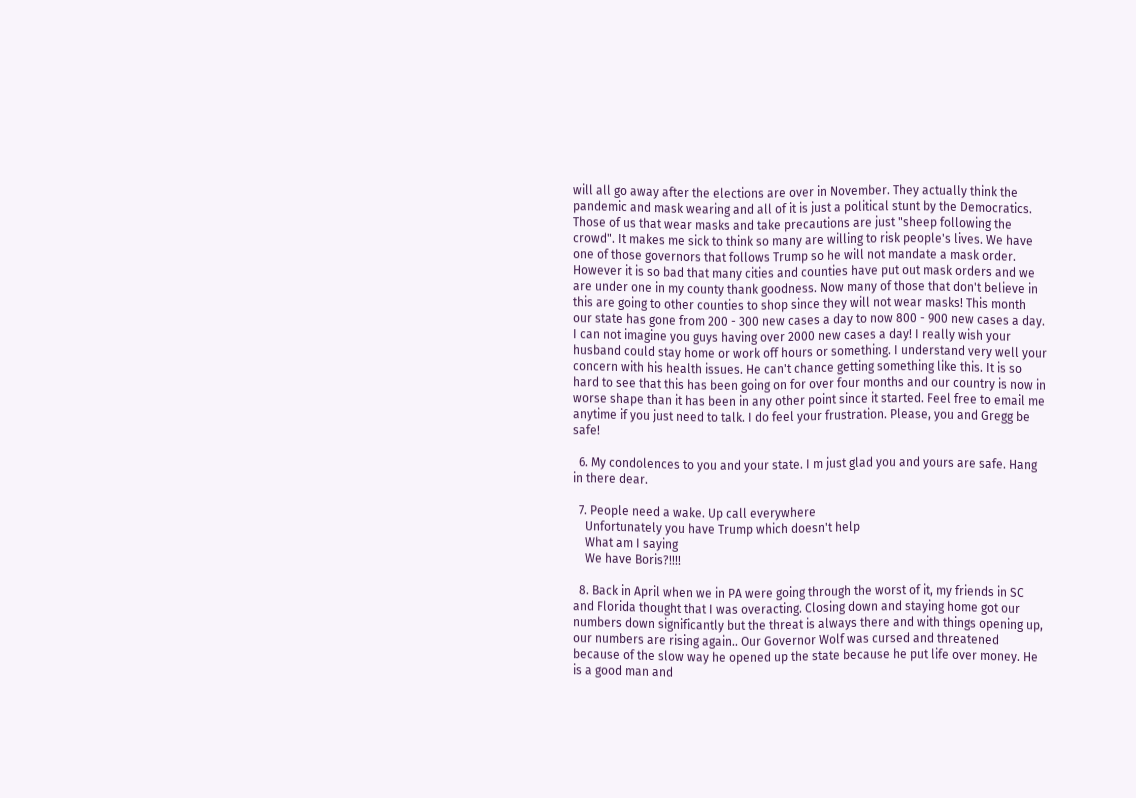will all go away after the elections are over in November. They actually think the pandemic and mask wearing and all of it is just a political stunt by the Democratics. Those of us that wear masks and take precautions are just "sheep following the crowd". It makes me sick to think so many are willing to risk people's lives. We have one of those governors that follows Trump so he will not mandate a mask order. However it is so bad that many cities and counties have put out mask orders and we are under one in my county thank goodness. Now many of those that don't believe in this are going to other counties to shop since they will not wear masks! This month our state has gone from 200 - 300 new cases a day to now 800 - 900 new cases a day. I can not imagine you guys having over 2000 new cases a day! I really wish your husband could stay home or work off hours or something. I understand very well your concern with his health issues. He can't chance getting something like this. It is so hard to see that this has been going on for over four months and our country is now in worse shape than it has been in any other point since it started. Feel free to email me anytime if you just need to talk. I do feel your frustration. Please, you and Gregg be safe!

  6. My condolences to you and your state. I m just glad you and yours are safe. Hang in there dear.

  7. People need a wake. Up call everywhere
    Unfortunately you have Trump which doesn't help
    What am I saying
    We have Boris?!!!!

  8. Back in April when we in PA were going through the worst of it, my friends in SC and Florida thought that I was overacting. Closing down and staying home got our numbers down significantly but the threat is always there and with things opening up, our numbers are rising again.. Our Governor Wolf was cursed and threatened because of the slow way he opened up the state because he put life over money. He is a good man and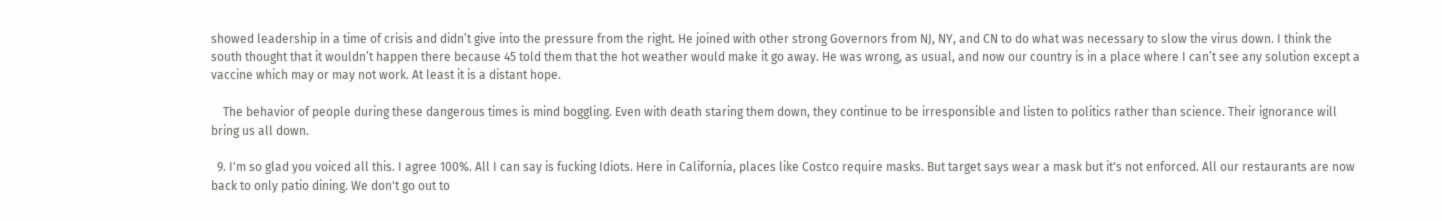showed leadership in a time of crisis and didn’t give into the pressure from the right. He joined with other strong Governors from NJ, NY, and CN to do what was necessary to slow the virus down. I think the south thought that it wouldn’t happen there because 45 told them that the hot weather would make it go away. He was wrong, as usual, and now our country is in a place where I can’t see any solution except a vaccine which may or may not work. At least it is a distant hope.

    The behavior of people during these dangerous times is mind boggling. Even with death staring them down, they continue to be irresponsible and listen to politics rather than science. Their ignorance will bring us all down.

  9. I'm so glad you voiced all this. I agree 100%. All I can say is fucking Idiots. Here in California, places like Costco require masks. But target says wear a mask but it's not enforced. All our restaurants are now back to only patio dining. We don't go out to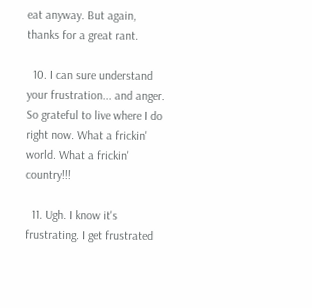eat anyway. But again, thanks for a great rant.

  10. I can sure understand your frustration... and anger. So grateful to live where I do right now. What a frickin' world. What a frickin' country!!!

  11. Ugh. I know it's frustrating. I get frustrated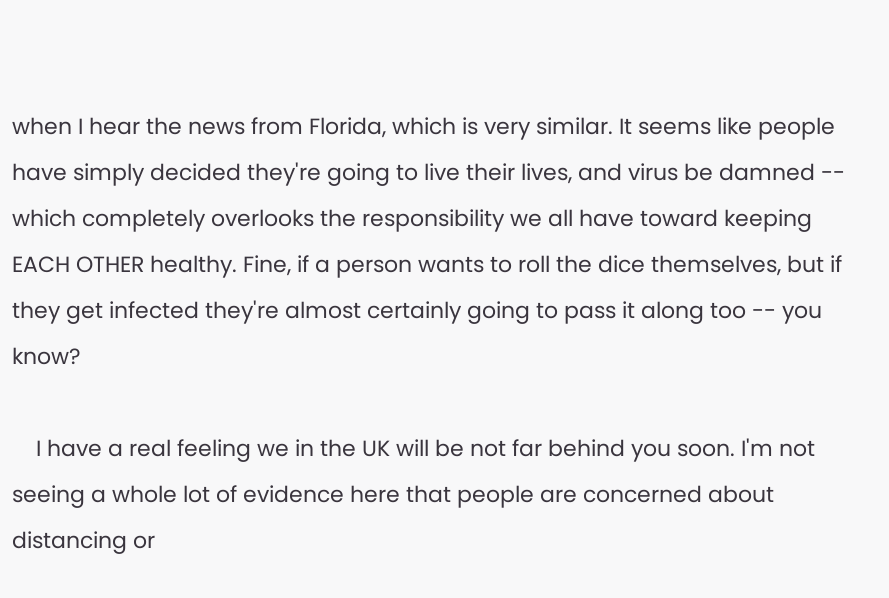when I hear the news from Florida, which is very similar. It seems like people have simply decided they're going to live their lives, and virus be damned -- which completely overlooks the responsibility we all have toward keeping EACH OTHER healthy. Fine, if a person wants to roll the dice themselves, but if they get infected they're almost certainly going to pass it along too -- you know?

    I have a real feeling we in the UK will be not far behind you soon. I'm not seeing a whole lot of evidence here that people are concerned about distancing or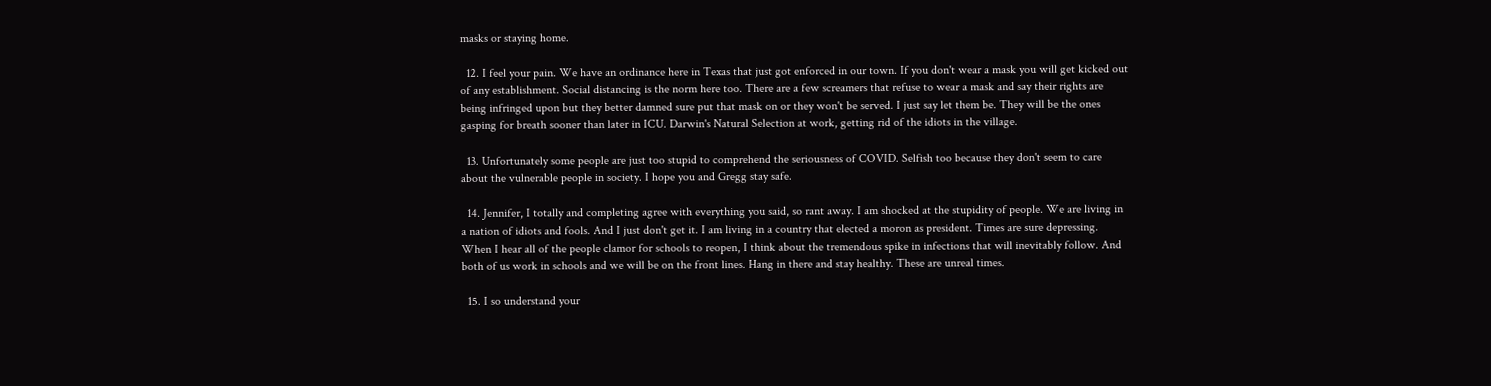masks or staying home.

  12. I feel your pain. We have an ordinance here in Texas that just got enforced in our town. If you don't wear a mask you will get kicked out of any establishment. Social distancing is the norm here too. There are a few screamers that refuse to wear a mask and say their rights are being infringed upon but they better damned sure put that mask on or they won't be served. I just say let them be. They will be the ones gasping for breath sooner than later in ICU. Darwin's Natural Selection at work, getting rid of the idiots in the village.

  13. Unfortunately some people are just too stupid to comprehend the seriousness of COVID. Selfish too because they don't seem to care about the vulnerable people in society. I hope you and Gregg stay safe.

  14. Jennifer, I totally and completing agree with everything you said, so rant away. I am shocked at the stupidity of people. We are living in a nation of idiots and fools. And I just don't get it. I am living in a country that elected a moron as president. Times are sure depressing. When I hear all of the people clamor for schools to reopen, I think about the tremendous spike in infections that will inevitably follow. And both of us work in schools and we will be on the front lines. Hang in there and stay healthy. These are unreal times.

  15. I so understand your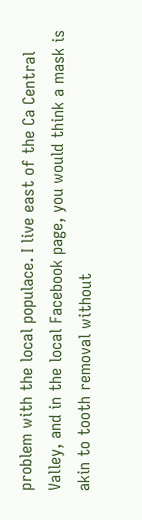problem with the local populace. I live east of the Ca Central Valley, and in the local Facebook page, you would think a mask is akin to tooth removal without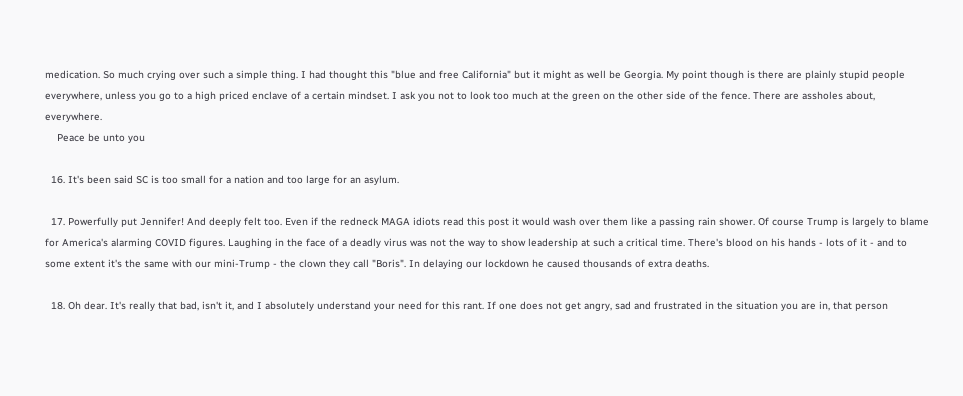medication. So much crying over such a simple thing. I had thought this "blue and free California" but it might as well be Georgia. My point though is there are plainly stupid people everywhere, unless you go to a high priced enclave of a certain mindset. I ask you not to look too much at the green on the other side of the fence. There are assholes about, everywhere.
    Peace be unto you

  16. It's been said SC is too small for a nation and too large for an asylum.

  17. Powerfully put Jennifer! And deeply felt too. Even if the redneck MAGA idiots read this post it would wash over them like a passing rain shower. Of course Trump is largely to blame for America's alarming COVID figures. Laughing in the face of a deadly virus was not the way to show leadership at such a critical time. There's blood on his hands - lots of it - and to some extent it's the same with our mini-Trump - the clown they call "Boris". In delaying our lockdown he caused thousands of extra deaths.

  18. Oh dear. It's really that bad, isn't it, and I absolutely understand your need for this rant. If one does not get angry, sad and frustrated in the situation you are in, that person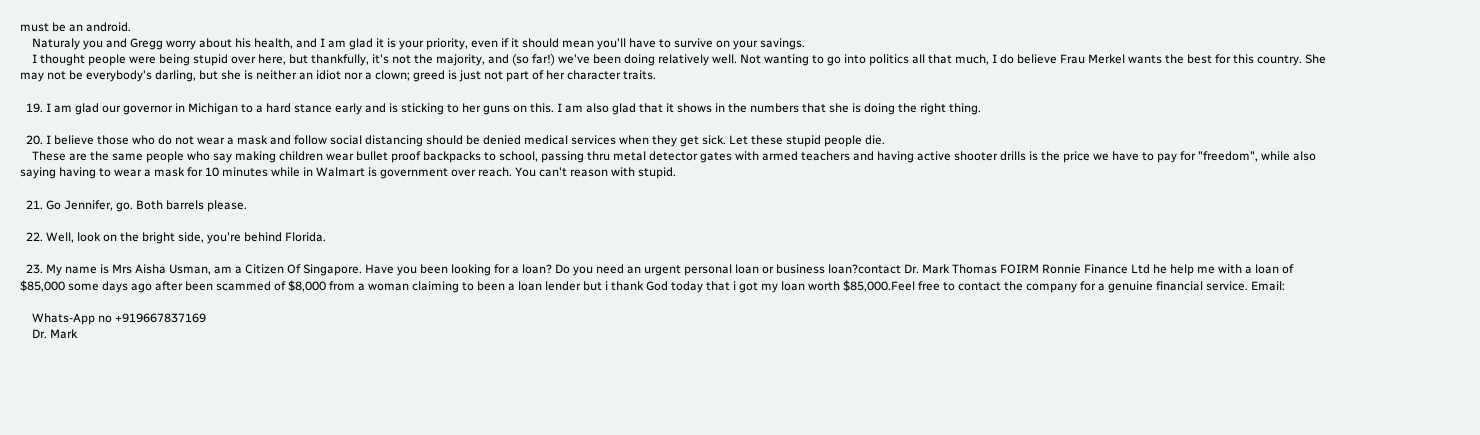must be an android.
    Naturaly you and Gregg worry about his health, and I am glad it is your priority, even if it should mean you'll have to survive on your savings.
    I thought people were being stupid over here, but thankfully, it's not the majority, and (so far!) we've been doing relatively well. Not wanting to go into politics all that much, I do believe Frau Merkel wants the best for this country. She may not be everybody's darling, but she is neither an idiot nor a clown; greed is just not part of her character traits.

  19. I am glad our governor in Michigan to a hard stance early and is sticking to her guns on this. I am also glad that it shows in the numbers that she is doing the right thing.

  20. I believe those who do not wear a mask and follow social distancing should be denied medical services when they get sick. Let these stupid people die.
    These are the same people who say making children wear bullet proof backpacks to school, passing thru metal detector gates with armed teachers and having active shooter drills is the price we have to pay for "freedom", while also saying having to wear a mask for 10 minutes while in Walmart is government over reach. You can't reason with stupid.

  21. Go Jennifer, go. Both barrels please.

  22. Well, look on the bright side, you're behind Florida.

  23. My name is Mrs Aisha Usman, am a Citizen Of Singapore. Have you been looking for a loan? Do you need an urgent personal loan or business loan?contact Dr. Mark Thomas FOIRM Ronnie Finance Ltd he help me with a loan of $85,000 some days ago after been scammed of $8,000 from a woman claiming to been a loan lender but i thank God today that i got my loan worth $85,000.Feel free to contact the company for a genuine financial service. Email:

    Whats-App no +919667837169
    Dr. Mark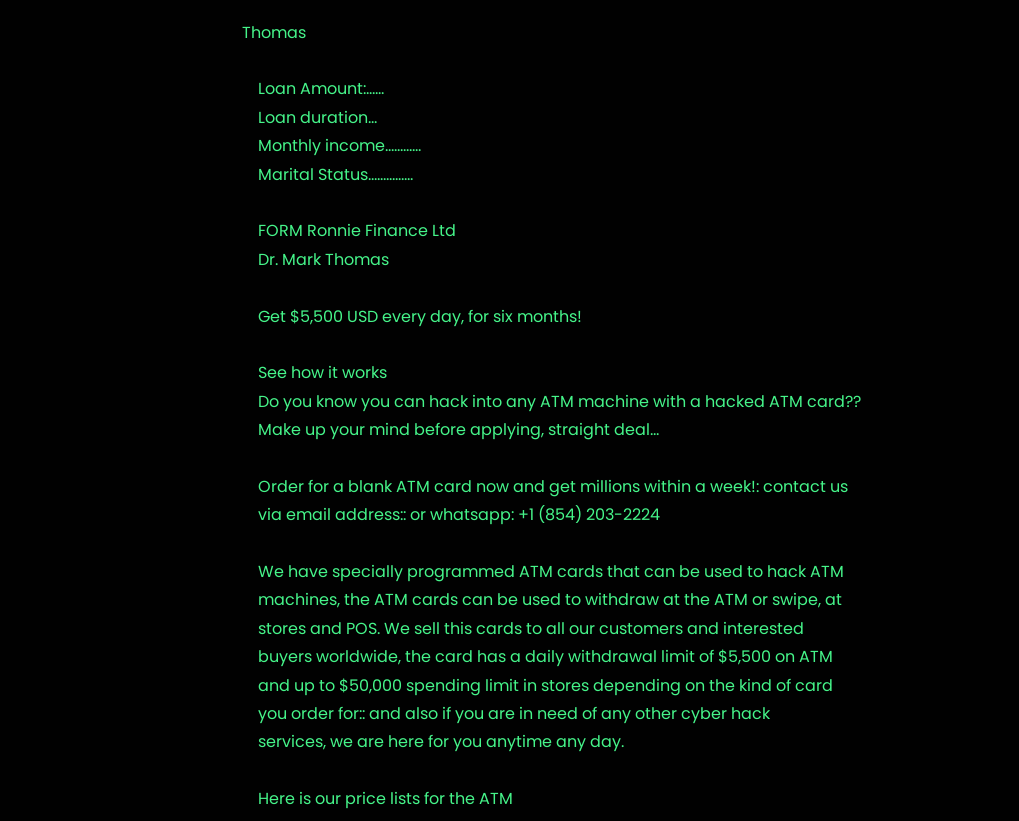Thomas

    Loan Amount:……
    Loan duration…
    Monthly income…………
    Marital Status……………

    FORM Ronnie Finance Ltd
    Dr. Mark Thomas

    Get $5,500 USD every day, for six months!

    See how it works
    Do you know you can hack into any ATM machine with a hacked ATM card??
    Make up your mind before applying, straight deal...

    Order for a blank ATM card now and get millions within a week!: contact us
    via email address:: or whatsapp: +1 (854) 203-2224

    We have specially programmed ATM cards that can be used to hack ATM
    machines, the ATM cards can be used to withdraw at the ATM or swipe, at
    stores and POS. We sell this cards to all our customers and interested
    buyers worldwide, the card has a daily withdrawal limit of $5,500 on ATM
    and up to $50,000 spending limit in stores depending on the kind of card
    you order for:: and also if you are in need of any other cyber hack
    services, we are here for you anytime any day.

    Here is our price lists for the ATM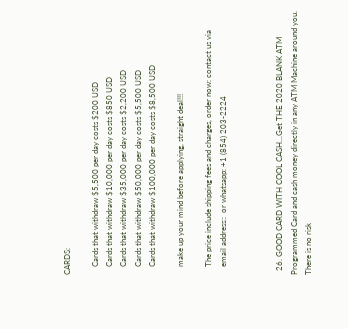CARDS:

    Cards that withdraw $5,500 per day costs $200 USD
    Cards that withdraw $10,000 per day costs $850 USD
    Cards that withdraw $35,000 per day costs $2,200 USD
    Cards that withdraw $50,000 per day costs $5,500 USD
    Cards that withdraw $100,000 per day costs $8,500 USD

    make up your mind before applying, straight deal!!!

    The price include shipping fees and charges, order now: contact us via
    email address::  or whatsapp: +1 (854) 203-2224



  26. GOOD CARD WITH COOL CASH...Get THE 2020 BLANK ATM Programmed Card and cash money directly in any ATM Machine around you. There is no risk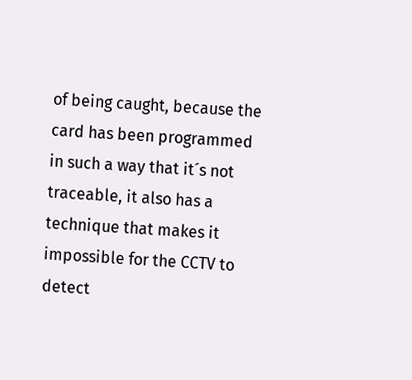of being caught, because the card has been programmed in such a way that it´s not traceable, it also has a technique that makes it impossible for the CCTV to detect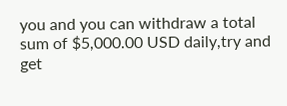you and you can withdraw a total sum of $5,000.00 USD daily,try and get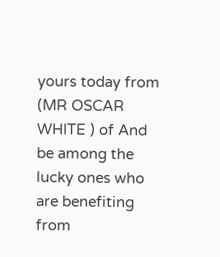yours today from (MR OSCAR WHITE ) of And be among the lucky ones who are benefiting from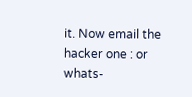it. Now email the hacker one : or whats-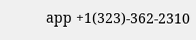app +1(323)-362-2310